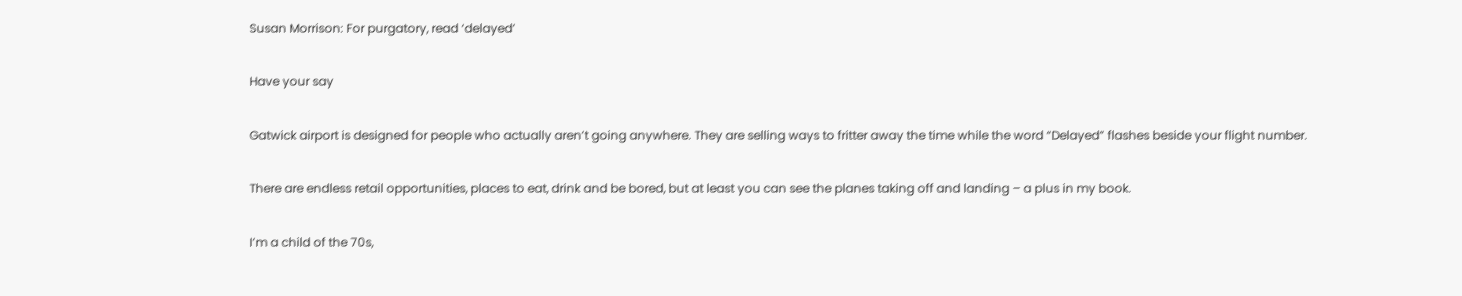Susan Morrison: For purgatory, read ‘delayed’

Have your say

Gatwick airport is designed for people who actually aren’t going anywhere. They are selling ways to fritter away the time while the word “Delayed” flashes beside your flight number.

There are endless retail opportunities, places to eat, drink and be bored, but at least you can see the planes taking off and landing – a plus in my book.

I’m a child of the 70s,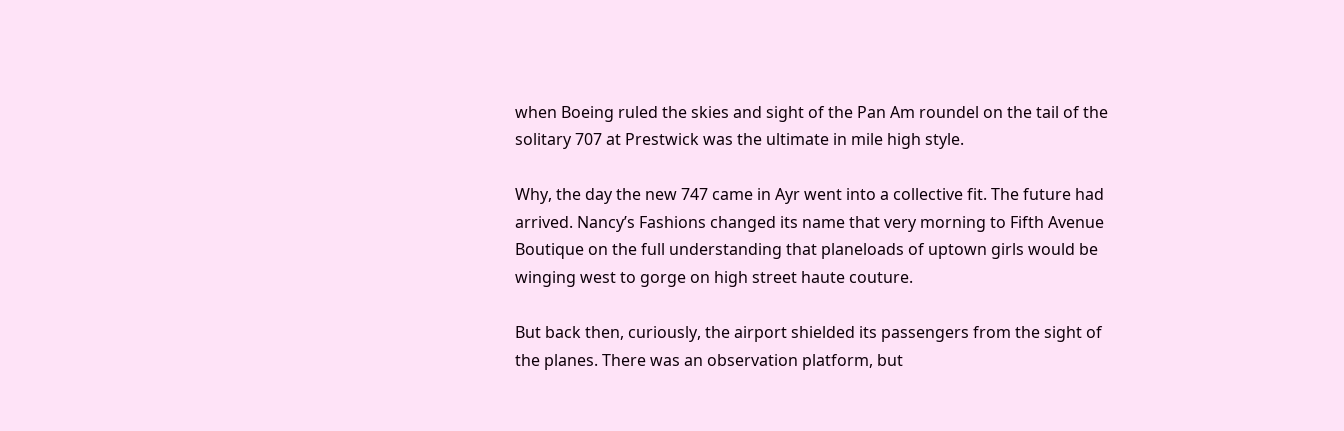when Boeing ruled the skies and sight of the Pan Am roundel on the tail of the solitary 707 at Prestwick was the ultimate in mile high style.

Why, the day the new 747 came in Ayr went into a collective fit. The future had arrived. Nancy’s Fashions changed its name that very morning to Fifth Avenue Boutique on the full understanding that planeloads of uptown girls would be winging west to gorge on high street haute couture.

But back then, curiously, the airport shielded its passengers from the sight of the planes. There was an observation platform, but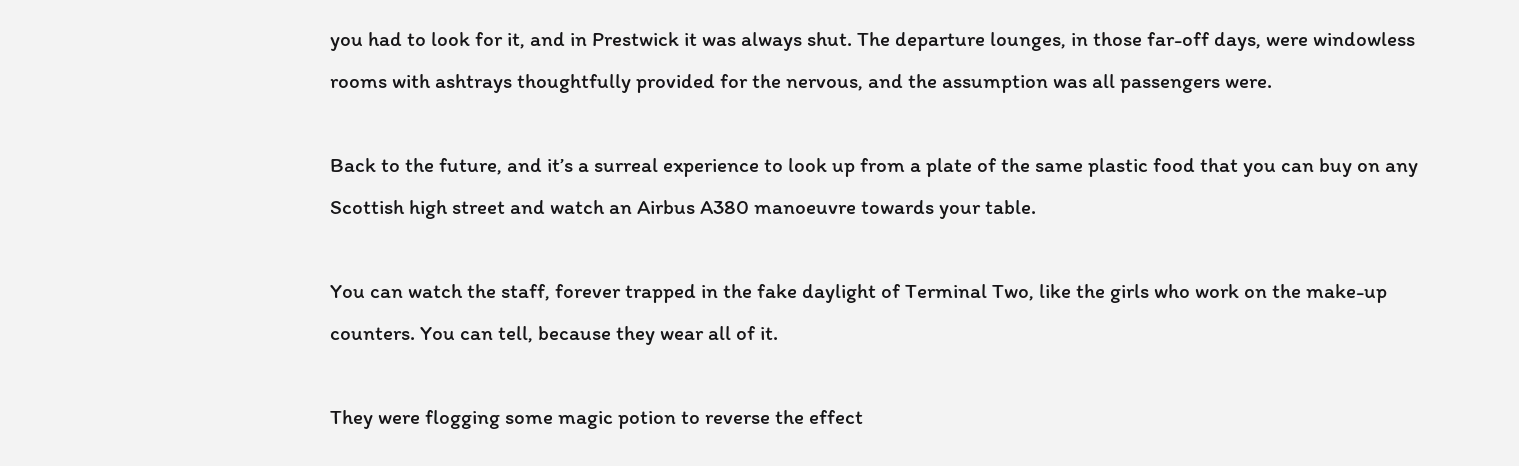you had to look for it, and in Prestwick it was always shut. The departure lounges, in those far-off days, were windowless rooms with ashtrays thoughtfully provided for the nervous, and the assumption was all passengers were.

Back to the future, and it’s a surreal experience to look up from a plate of the same plastic food that you can buy on any Scottish high street and watch an Airbus A380 manoeuvre towards your table.

You can watch the staff, forever trapped in the fake daylight of Terminal Two, like the girls who work on the make-up counters. You can tell, because they wear all of it.

They were flogging some magic potion to reverse the effect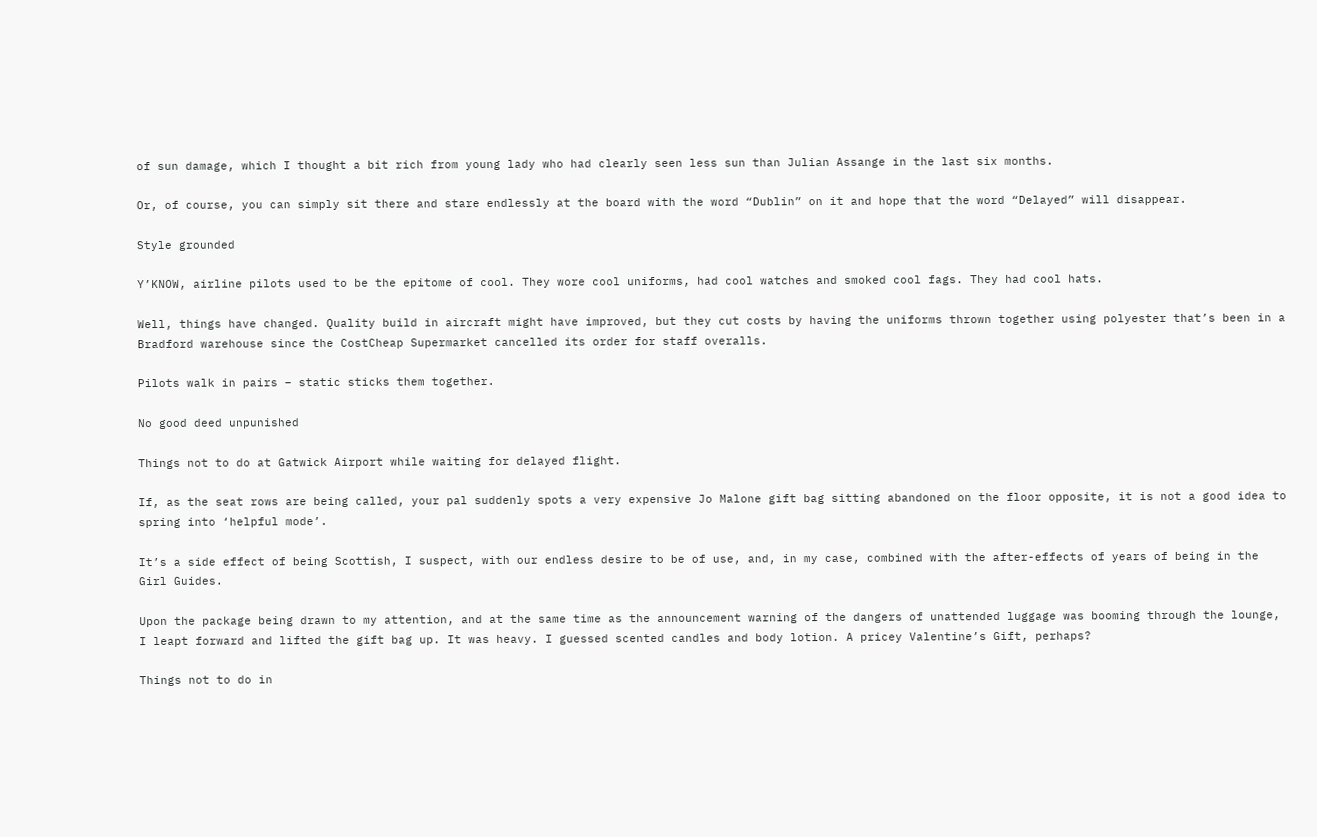of sun damage, which I thought a bit rich from young lady who had clearly seen less sun than Julian Assange in the last six months.

Or, of course, you can simply sit there and stare endlessly at the board with the word “Dublin” on it and hope that the word “Delayed” will disappear.

Style grounded

Y’KNOW, airline pilots used to be the epitome of cool. They wore cool uniforms, had cool watches and smoked cool fags. They had cool hats.

Well, things have changed. Quality build in aircraft might have improved, but they cut costs by having the uniforms thrown together using polyester that’s been in a Bradford warehouse since the CostCheap Supermarket cancelled its order for staff overalls.

Pilots walk in pairs – static sticks them together.

No good deed unpunished

Things not to do at Gatwick Airport while waiting for delayed flight.

If, as the seat rows are being called, your pal suddenly spots a very expensive Jo Malone gift bag sitting abandoned on the floor opposite, it is not a good idea to spring into ‘helpful mode’.

It’s a side effect of being Scottish, I suspect, with our endless desire to be of use, and, in my case, combined with the after-effects of years of being in the Girl Guides.

Upon the package being drawn to my attention, and at the same time as the announcement warning of the dangers of unattended luggage was booming through the lounge, I leapt forward and lifted the gift bag up. It was heavy. I guessed scented candles and body lotion. A pricey Valentine’s Gift, perhaps?

Things not to do in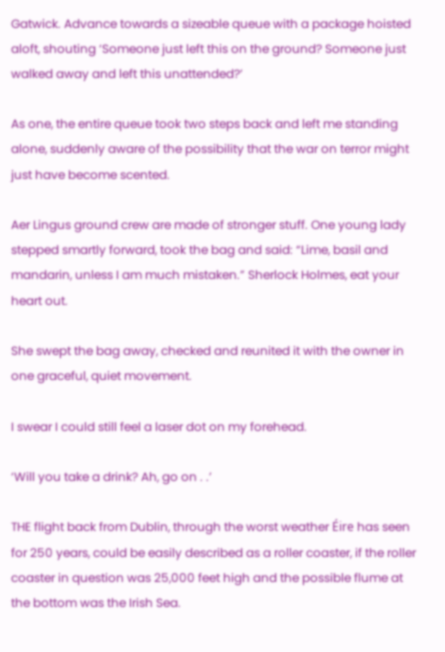Gatwick. Advance towards a sizeable queue with a package hoisted aloft, shouting ‘Someone just left this on the ground? Someone just walked away and left this unattended?’

As one, the entire queue took two steps back and left me standing alone, suddenly aware of the possibility that the war on terror might just have become scented.

Aer Lingus ground crew are made of stronger stuff. One young lady stepped smartly forward, took the bag and said: “Lime, basil and mandarin, unless I am much mistaken.” Sherlock Holmes, eat your heart out.

She swept the bag away, checked and reunited it with the owner in one graceful, quiet movement.

I swear I could still feel a laser dot on my forehead.

‘Will you take a drink? Ah, go on . .’

THE flight back from Dublin, through the worst weather Éire has seen for 250 years, could be easily described as a roller coaster, if the roller coaster in question was 25,000 feet high and the possible flume at the bottom was the Irish Sea.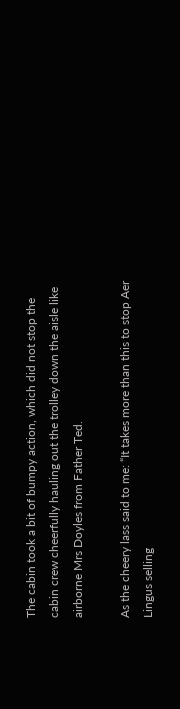The cabin took a bit of bumpy action, which did not stop the cabin crew cheerfully hauling out the trolley down the aisle like airborne Mrs Doyles from Father Ted.

As the cheery lass said to me: “It takes more than this to stop Aer Lingus selling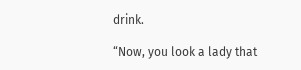drink.

“Now, you look a lady that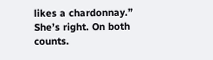likes a chardonnay.” She’s right. On both counts.